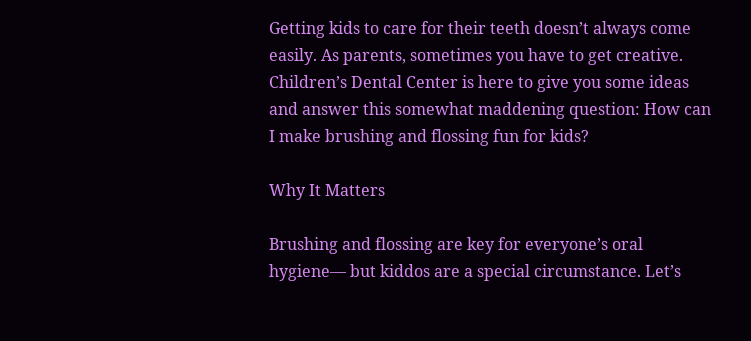Getting kids to care for their teeth doesn’t always come easily. As parents, sometimes you have to get creative. Children’s Dental Center is here to give you some ideas and answer this somewhat maddening question: How can I make brushing and flossing fun for kids?

Why It Matters

Brushing and flossing are key for everyone’s oral hygiene— but kiddos are a special circumstance. Let’s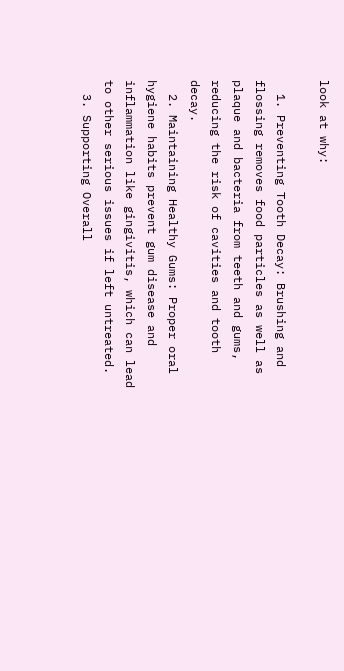look at why:

  1. Preventing Tooth Decay: Brushing and flossing removes food particles as well as plaque and bacteria from teeth and gums, reducing the risk of cavities and tooth decay.
  2. Maintaining Healthy Gums: Proper oral hygiene habits prevent gum disease and inflammation like gingivitis, which can lead to other serious issues if left untreated.
  3. Supporting Overall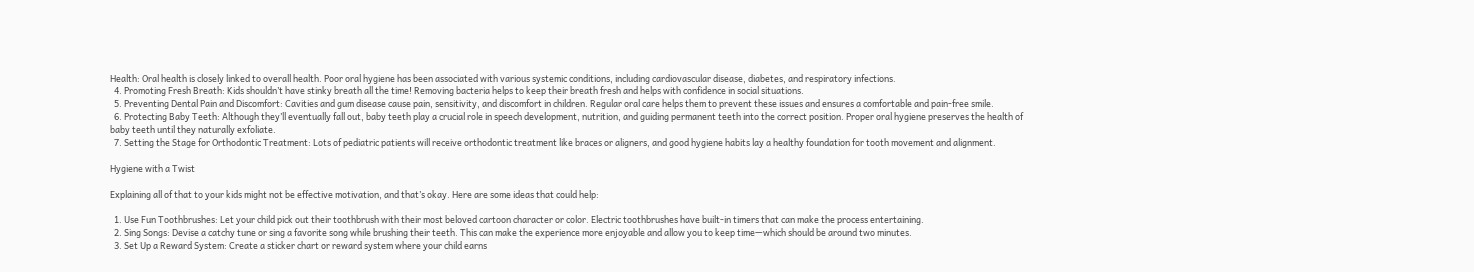Health: Oral health is closely linked to overall health. Poor oral hygiene has been associated with various systemic conditions, including cardiovascular disease, diabetes, and respiratory infections.
  4. Promoting Fresh Breath: Kids shouldn’t have stinky breath all the time! Removing bacteria helps to keep their breath fresh and helps with confidence in social situations.
  5. Preventing Dental Pain and Discomfort: Cavities and gum disease cause pain, sensitivity, and discomfort in children. Regular oral care helps them to prevent these issues and ensures a comfortable and pain-free smile.
  6. Protecting Baby Teeth: Although they’ll eventually fall out, baby teeth play a crucial role in speech development, nutrition, and guiding permanent teeth into the correct position. Proper oral hygiene preserves the health of baby teeth until they naturally exfoliate.
  7. Setting the Stage for Orthodontic Treatment: Lots of pediatric patients will receive orthodontic treatment like braces or aligners, and good hygiene habits lay a healthy foundation for tooth movement and alignment.

Hygiene with a Twist

Explaining all of that to your kids might not be effective motivation, and that’s okay. Here are some ideas that could help:

  1. Use Fun Toothbrushes: Let your child pick out their toothbrush with their most beloved cartoon character or color. Electric toothbrushes have built-in timers that can make the process entertaining.
  2. Sing Songs: Devise a catchy tune or sing a favorite song while brushing their teeth. This can make the experience more enjoyable and allow you to keep time—which should be around two minutes.
  3. Set Up a Reward System: Create a sticker chart or reward system where your child earns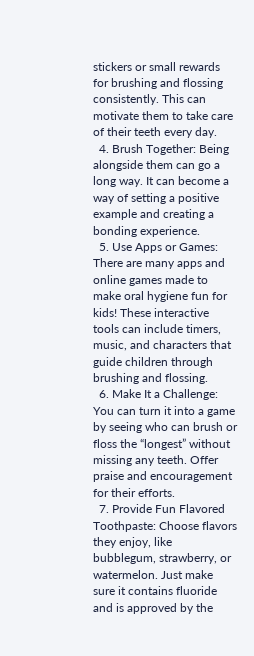stickers or small rewards for brushing and flossing consistently. This can motivate them to take care of their teeth every day.
  4. Brush Together: Being alongside them can go a long way. It can become a way of setting a positive example and creating a bonding experience.
  5. Use Apps or Games: There are many apps and online games made to make oral hygiene fun for kids! These interactive tools can include timers, music, and characters that guide children through brushing and flossing.
  6. Make It a Challenge: You can turn it into a game by seeing who can brush or floss the “longest” without missing any teeth. Offer praise and encouragement for their efforts.
  7. Provide Fun Flavored Toothpaste: Choose flavors they enjoy, like bubblegum, strawberry, or watermelon. Just make sure it contains fluoride and is approved by the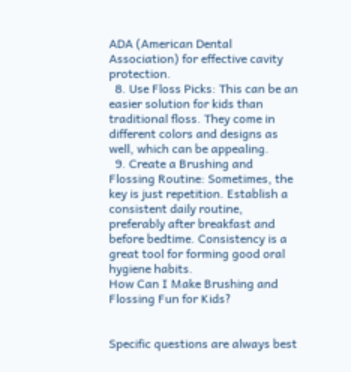ADA (American Dental Association) for effective cavity protection.
  8. Use Floss Picks: This can be an easier solution for kids than traditional floss. They come in different colors and designs as well, which can be appealing.
  9. Create a Brushing and Flossing Routine: Sometimes, the key is just repetition. Establish a consistent daily routine, preferably after breakfast and before bedtime. Consistency is a great tool for forming good oral hygiene habits.
How Can I Make Brushing and Flossing Fun for Kids?


Specific questions are always best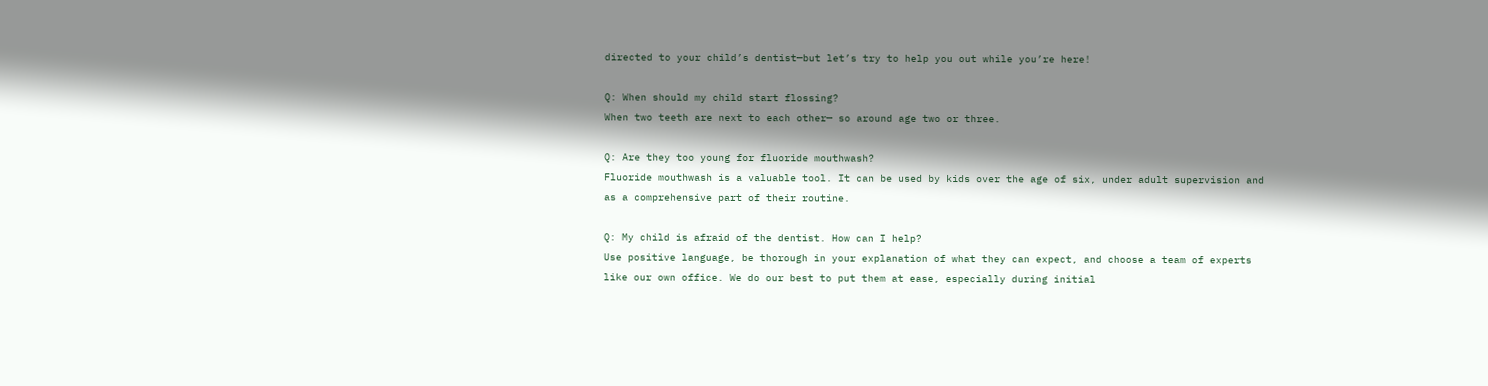directed to your child’s dentist—but let’s try to help you out while you’re here!

Q: When should my child start flossing?
When two teeth are next to each other— so around age two or three.

Q: Are they too young for fluoride mouthwash?
Fluoride mouthwash is a valuable tool. It can be used by kids over the age of six, under adult supervision and as a comprehensive part of their routine.

Q: My child is afraid of the dentist. How can I help?
Use positive language, be thorough in your explanation of what they can expect, and choose a team of experts like our own office. We do our best to put them at ease, especially during initial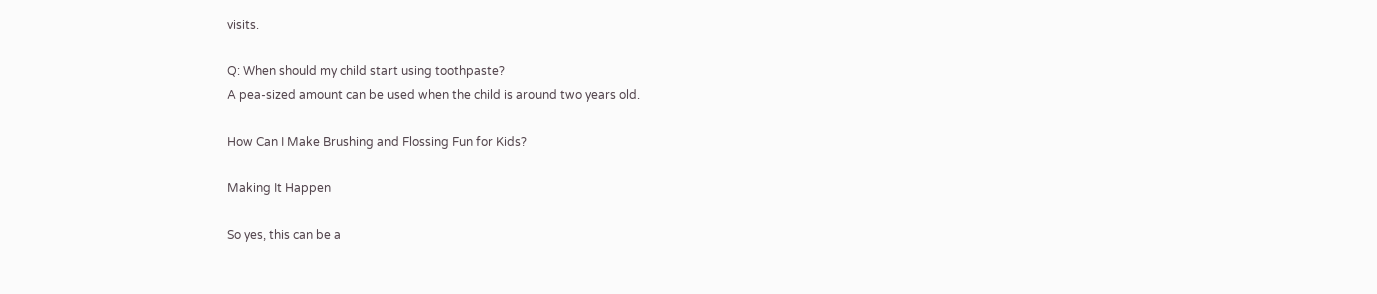visits.

Q: When should my child start using toothpaste?
A pea-sized amount can be used when the child is around two years old.

How Can I Make Brushing and Flossing Fun for Kids?

Making It Happen

So yes, this can be a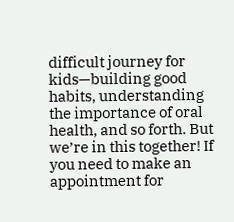difficult journey for kids—building good habits, understanding the importance of oral health, and so forth. But we’re in this together! If you need to make an appointment for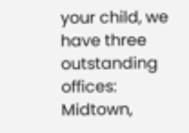your child, we have three outstanding offices: Midtown,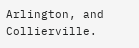Arlington, and Collierville.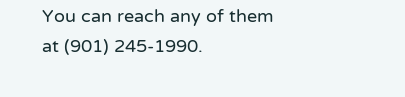You can reach any of them at (901) 245-1990.